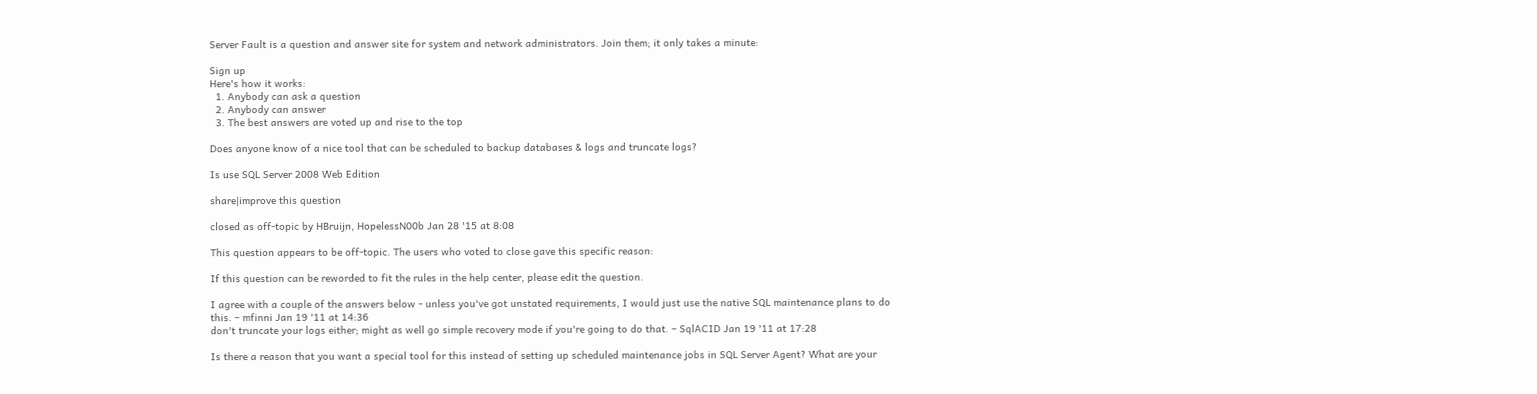Server Fault is a question and answer site for system and network administrators. Join them; it only takes a minute:

Sign up
Here's how it works:
  1. Anybody can ask a question
  2. Anybody can answer
  3. The best answers are voted up and rise to the top

Does anyone know of a nice tool that can be scheduled to backup databases & logs and truncate logs?

Is use SQL Server 2008 Web Edition

share|improve this question

closed as off-topic by HBruijn, HopelessN00b Jan 28 '15 at 8:08

This question appears to be off-topic. The users who voted to close gave this specific reason:

If this question can be reworded to fit the rules in the help center, please edit the question.

I agree with a couple of the answers below - unless you've got unstated requirements, I would just use the native SQL maintenance plans to do this. – mfinni Jan 19 '11 at 14:36
don't truncate your logs either; might as well go simple recovery mode if you're going to do that. – SqlACID Jan 19 '11 at 17:28

Is there a reason that you want a special tool for this instead of setting up scheduled maintenance jobs in SQL Server Agent? What are your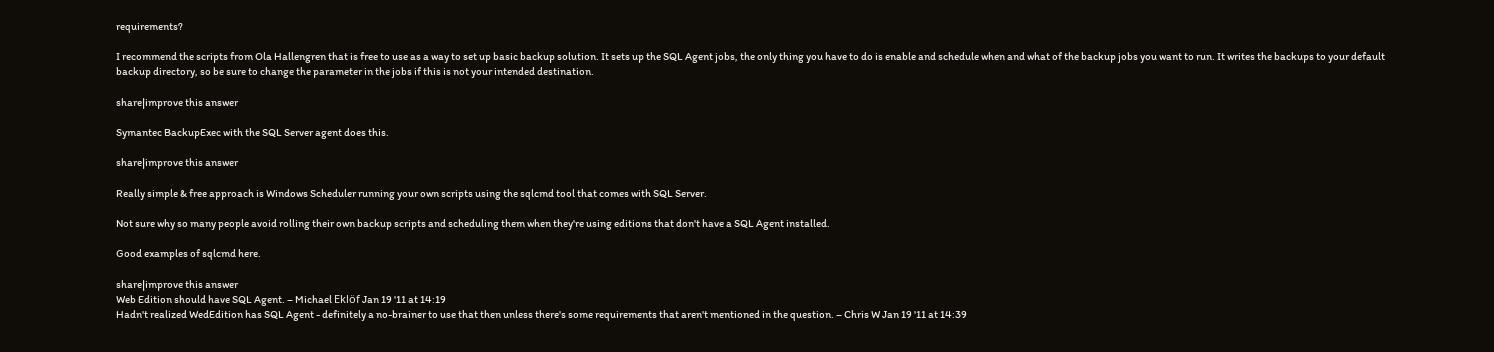requirements?

I recommend the scripts from Ola Hallengren that is free to use as a way to set up basic backup solution. It sets up the SQL Agent jobs, the only thing you have to do is enable and schedule when and what of the backup jobs you want to run. It writes the backups to your default backup directory, so be sure to change the parameter in the jobs if this is not your intended destination.

share|improve this answer

Symantec BackupExec with the SQL Server agent does this.

share|improve this answer

Really simple & free approach is Windows Scheduler running your own scripts using the sqlcmd tool that comes with SQL Server.

Not sure why so many people avoid rolling their own backup scripts and scheduling them when they're using editions that don't have a SQL Agent installed.

Good examples of sqlcmd here.

share|improve this answer
Web Edition should have SQL Agent. – Michael Eklöf Jan 19 '11 at 14:19
Hadn't realized WedEdition has SQL Agent - definitely a no-brainer to use that then unless there's some requirements that aren't mentioned in the question. – Chris W Jan 19 '11 at 14:39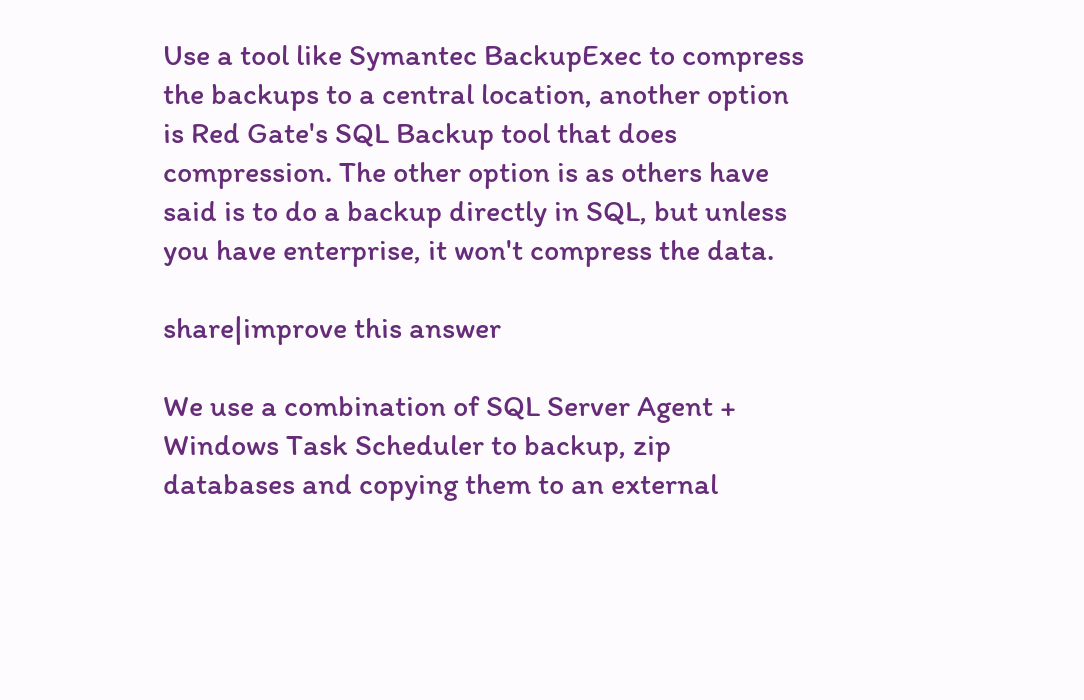Use a tool like Symantec BackupExec to compress the backups to a central location, another option is Red Gate's SQL Backup tool that does compression. The other option is as others have said is to do a backup directly in SQL, but unless you have enterprise, it won't compress the data.

share|improve this answer

We use a combination of SQL Server Agent + Windows Task Scheduler to backup, zip databases and copying them to an external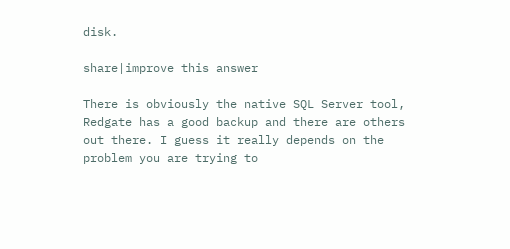disk.

share|improve this answer

There is obviously the native SQL Server tool, Redgate has a good backup and there are others out there. I guess it really depends on the problem you are trying to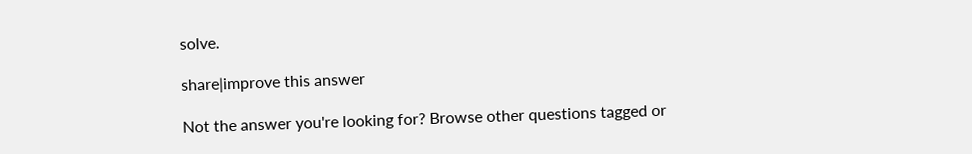solve.

share|improve this answer

Not the answer you're looking for? Browse other questions tagged or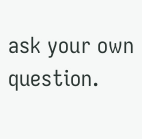ask your own question.